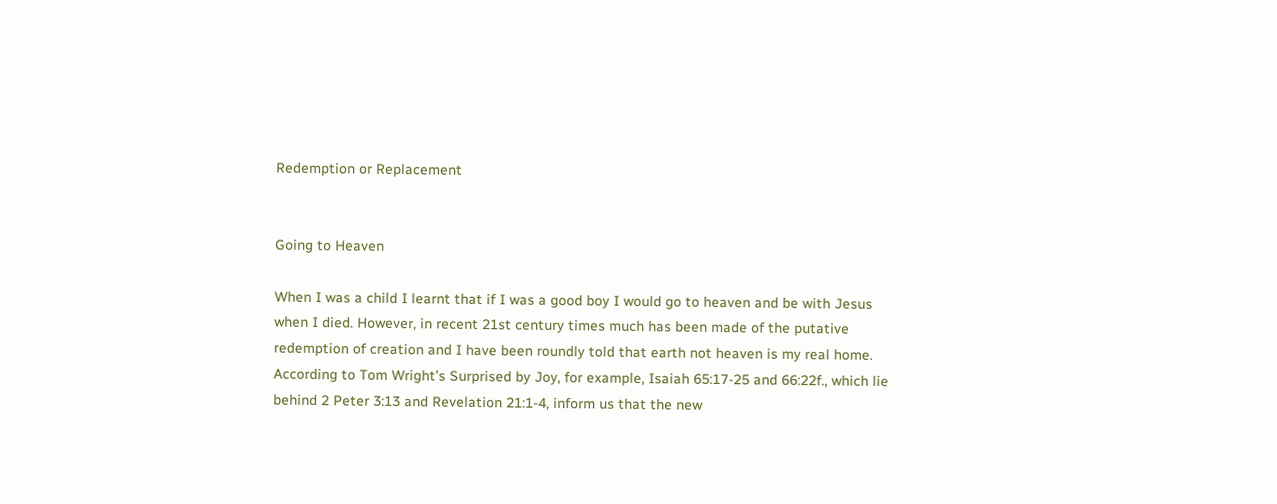Redemption or Replacement


Going to Heaven

When I was a child I learnt that if I was a good boy I would go to heaven and be with Jesus when I died. However, in recent 21st century times much has been made of the putative redemption of creation and I have been roundly told that earth not heaven is my real home. According to Tom Wright’s Surprised by Joy, for example, Isaiah 65:17-25 and 66:22f., which lie behind 2 Peter 3:13 and Revelation 21:1-4, inform us that the new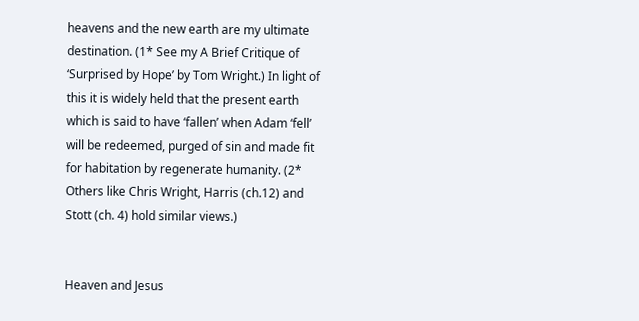heavens and the new earth are my ultimate destination. (1* See my A Brief Critique of ‘Surprised by Hope’ by Tom Wright.) In light of this it is widely held that the present earth which is said to have ‘fallen’ when Adam ‘fell’ will be redeemed, purged of sin and made fit for habitation by regenerate humanity. (2* Others like Chris Wright, Harris (ch.12) and Stott (ch. 4) hold similar views.)


Heaven and Jesus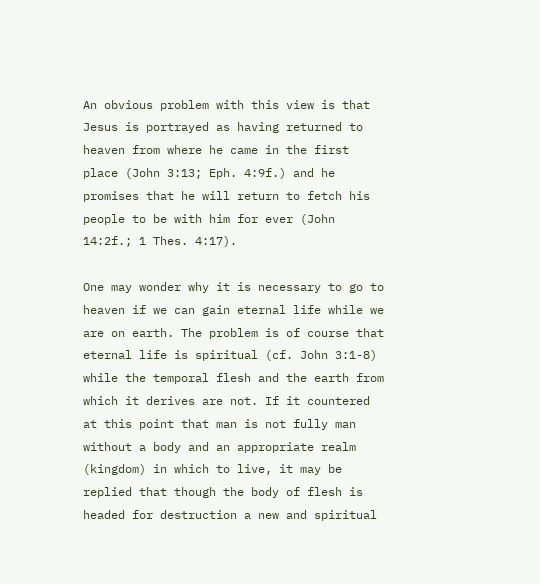An obvious problem with this view is that Jesus is portrayed as having returned to heaven from where he came in the first place (John 3:13; Eph. 4:9f.) and he promises that he will return to fetch his people to be with him for ever (John 14:2f.; 1 Thes. 4:17).

One may wonder why it is necessary to go to heaven if we can gain eternal life while we are on earth. The problem is of course that eternal life is spiritual (cf. John 3:1-8) while the temporal flesh and the earth from which it derives are not. If it countered at this point that man is not fully man without a body and an appropriate realm (kingdom) in which to live, it may be replied that though the body of flesh is headed for destruction a new and spiritual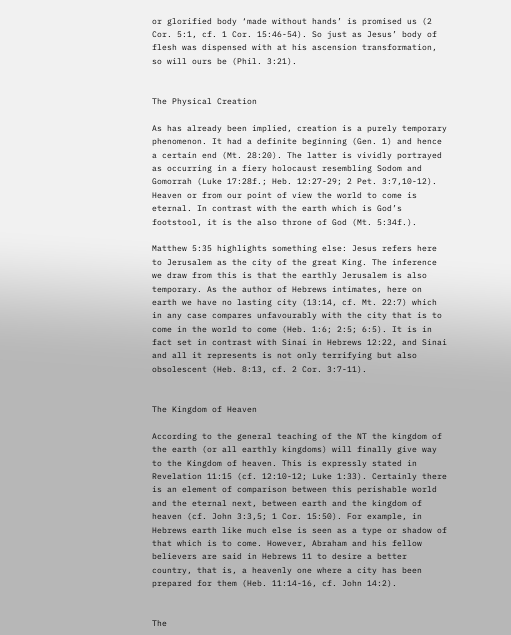or glorified body ‘made without hands’ is promised us (2 Cor. 5:1, cf. 1 Cor. 15:46-54). So just as Jesus’ body of flesh was dispensed with at his ascension transformation, so will ours be (Phil. 3:21).


The Physical Creation

As has already been implied, creation is a purely temporary phenomenon. It had a definite beginning (Gen. 1) and hence a certain end (Mt. 28:20). The latter is vividly portrayed as occurring in a fiery holocaust resembling Sodom and Gomorrah (Luke 17:28f.; Heb. 12:27-29; 2 Pet. 3:7,10-12). Heaven or from our point of view the world to come is eternal. In contrast with the earth which is God’s footstool, it is the also throne of God (Mt. 5:34f.).

Matthew 5:35 highlights something else: Jesus refers here to Jerusalem as the city of the great King. The inference we draw from this is that the earthly Jerusalem is also temporary. As the author of Hebrews intimates, here on earth we have no lasting city (13:14, cf. Mt. 22:7) which in any case compares unfavourably with the city that is to come in the world to come (Heb. 1:6; 2:5; 6:5). It is in fact set in contrast with Sinai in Hebrews 12:22, and Sinai and all it represents is not only terrifying but also obsolescent (Heb. 8:13, cf. 2 Cor. 3:7-11).


The Kingdom of Heaven

According to the general teaching of the NT the kingdom of the earth (or all earthly kingdoms) will finally give way to the Kingdom of heaven. This is expressly stated in Revelation 11:15 (cf. 12:10-12; Luke 1:33). Certainly there is an element of comparison between this perishable world and the eternal next, between earth and the kingdom of heaven (cf. John 3:3,5; 1 Cor. 15:50). For example, in Hebrews earth like much else is seen as a type or shadow of that which is to come. However, Abraham and his fellow believers are said in Hebrews 11 to desire a better country, that is, a heavenly one where a city has been prepared for them (Heb. 11:14-16, cf. John 14:2).


The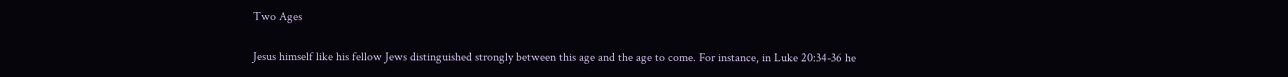Two Ages

Jesus himself like his fellow Jews distinguished strongly between this age and the age to come. For instance, in Luke 20:34-36 he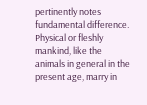pertinently notes fundamental difference. Physical or fleshly mankind, like the animals in general in the present age, marry in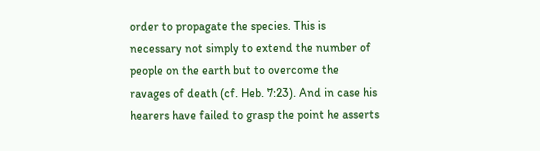order to propagate the species. This is necessary not simply to extend the number of people on the earth but to overcome the ravages of death (cf. Heb. 7:23). And in case his hearers have failed to grasp the point he asserts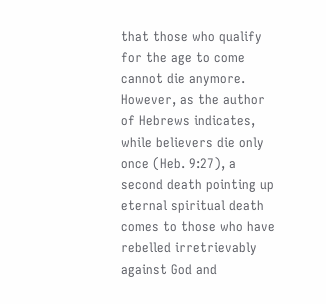that those who qualify for the age to come cannot die anymore. However, as the author of Hebrews indicates, while believers die only once (Heb. 9:27), a second death pointing up eternal spiritual death comes to those who have rebelled irretrievably against God and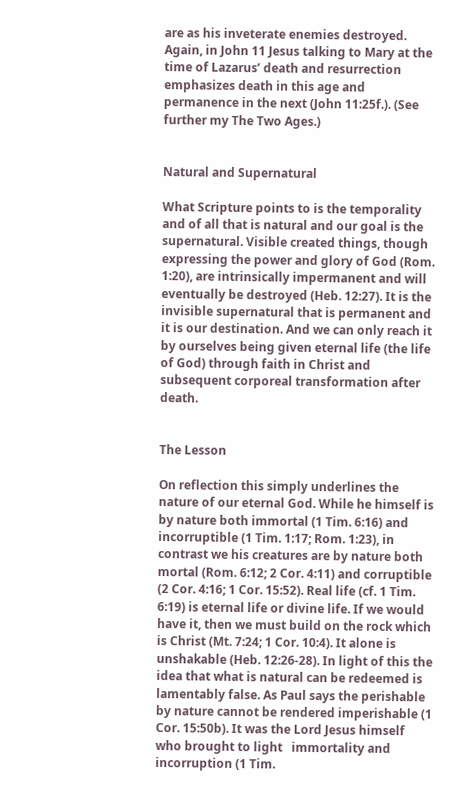are as his inveterate enemies destroyed. Again, in John 11 Jesus talking to Mary at the time of Lazarus’ death and resurrection emphasizes death in this age and permanence in the next (John 11:25f.). (See further my The Two Ages.)


Natural and Supernatural

What Scripture points to is the temporality and of all that is natural and our goal is the supernatural. Visible created things, though expressing the power and glory of God (Rom. 1:20), are intrinsically impermanent and will eventually be destroyed (Heb. 12:27). It is the invisible supernatural that is permanent and it is our destination. And we can only reach it by ourselves being given eternal life (the life of God) through faith in Christ and subsequent corporeal transformation after death.


The Lesson

On reflection this simply underlines the nature of our eternal God. While he himself is by nature both immortal (1 Tim. 6:16) and incorruptible (1 Tim. 1:17; Rom. 1:23), in contrast we his creatures are by nature both mortal (Rom. 6:12; 2 Cor. 4:11) and corruptible (2 Cor. 4:16; 1 Cor. 15:52). Real life (cf. 1 Tim. 6:19) is eternal life or divine life. If we would have it, then we must build on the rock which is Christ (Mt. 7:24; 1 Cor. 10:4). It alone is unshakable (Heb. 12:26-28). In light of this the idea that what is natural can be redeemed is lamentably false. As Paul says the perishable by nature cannot be rendered imperishable (1 Cor. 15:50b). It was the Lord Jesus himself who brought to light   immortality and incorruption (1 Tim.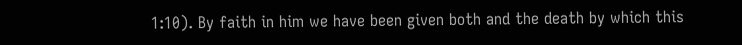1:10). By faith in him we have been given both and the death by which this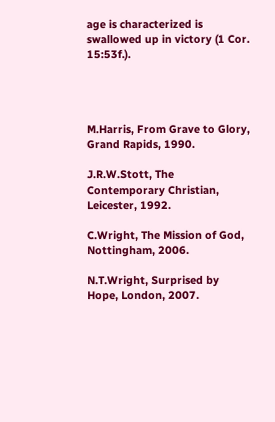age is characterized is swallowed up in victory (1 Cor. 15:53f.).




M.Harris, From Grave to Glory, Grand Rapids, 1990.

J.R.W.Stott, The Contemporary Christian, Leicester, 1992.

C.Wright, The Mission of God, Nottingham, 2006.

N.T.Wright, Surprised by Hope, London, 2007.